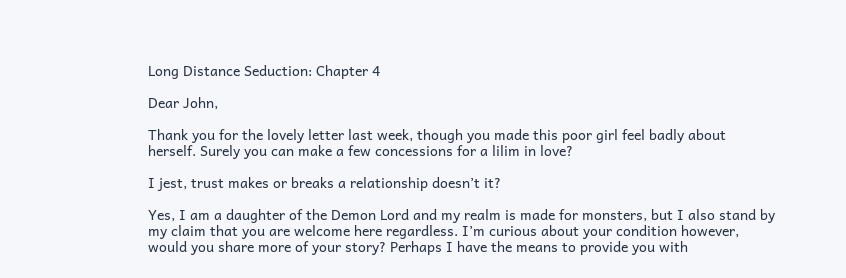Long Distance Seduction: Chapter 4

Dear John,

Thank you for the lovely letter last week, though you made this poor girl feel badly about herself. Surely you can make a few concessions for a lilim in love?

I jest, trust makes or breaks a relationship doesn’t it?

Yes, I am a daughter of the Demon Lord and my realm is made for monsters, but I also stand by my claim that you are welcome here regardless. I’m curious about your condition however, would you share more of your story? Perhaps I have the means to provide you with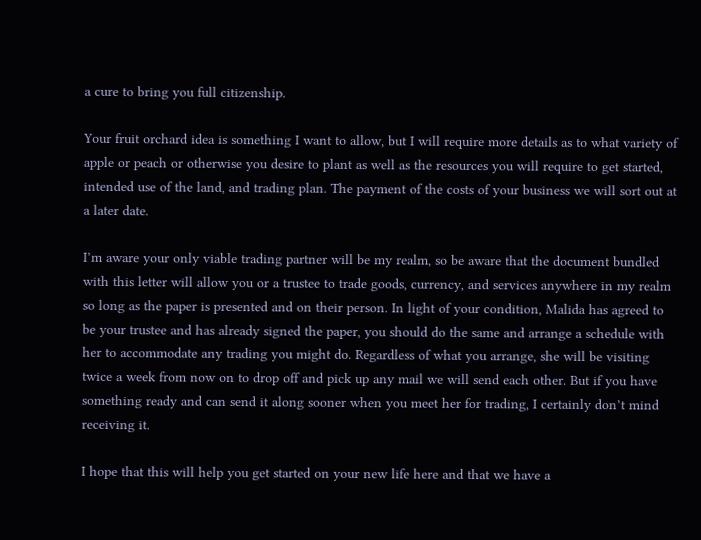a cure to bring you full citizenship.

Your fruit orchard idea is something I want to allow, but I will require more details as to what variety of apple or peach or otherwise you desire to plant as well as the resources you will require to get started, intended use of the land, and trading plan. The payment of the costs of your business we will sort out at a later date.

I’m aware your only viable trading partner will be my realm, so be aware that the document bundled with this letter will allow you or a trustee to trade goods, currency, and services anywhere in my realm so long as the paper is presented and on their person. In light of your condition, Malida has agreed to be your trustee and has already signed the paper, you should do the same and arrange a schedule with her to accommodate any trading you might do. Regardless of what you arrange, she will be visiting twice a week from now on to drop off and pick up any mail we will send each other. But if you have something ready and can send it along sooner when you meet her for trading, I certainly don’t mind receiving it.

I hope that this will help you get started on your new life here and that we have a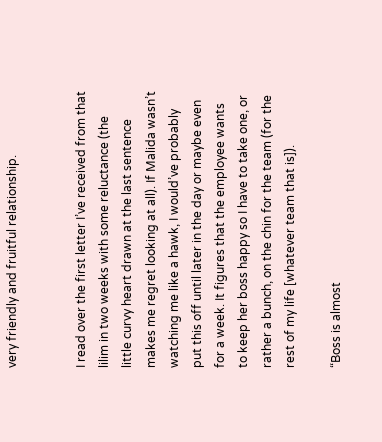very friendly and fruitful relationship.


I read over the first letter I’ve received from that lilim in two weeks with some reluctance (the little curvy heart drawn at the last sentence makes me regret looking at all). If Malida wasn’t watching me like a hawk, I would’ve probably put this off until later in the day or maybe even for a week. It figures that the employee wants to keep her boss happy so I have to take one, or rather a bunch, on the chin for the team (for the rest of my life [whatever team that is]).

“Boss is almost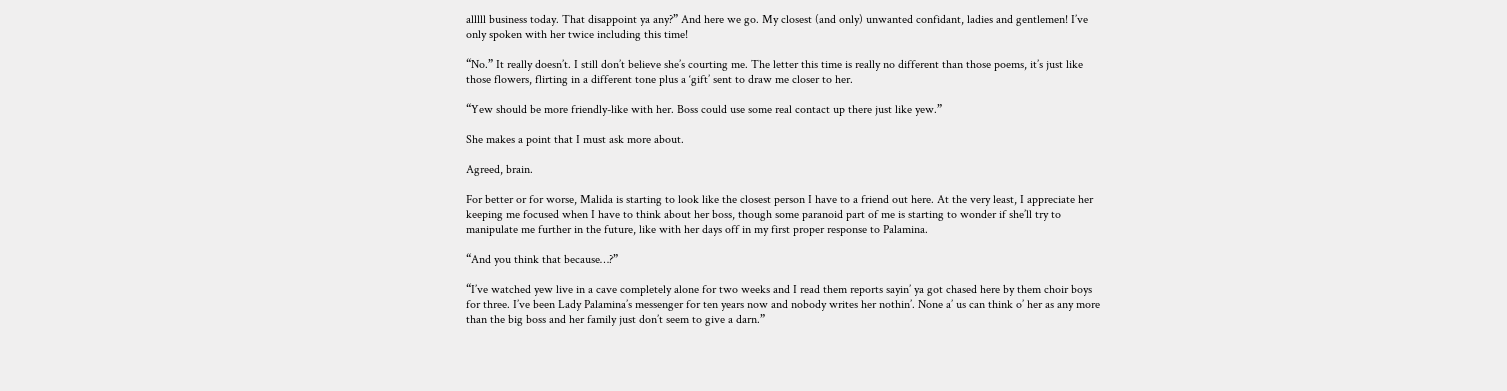alllll business today. That disappoint ya any?” And here we go. My closest (and only) unwanted confidant, ladies and gentlemen! I’ve only spoken with her twice including this time!

“No.” It really doesn’t. I still don’t believe she’s courting me. The letter this time is really no different than those poems, it’s just like those flowers, flirting in a different tone plus a ‘gift’ sent to draw me closer to her.

“Yew should be more friendly-like with her. Boss could use some real contact up there just like yew.”

She makes a point that I must ask more about.

Agreed, brain.

For better or for worse, Malida is starting to look like the closest person I have to a friend out here. At the very least, I appreciate her keeping me focused when I have to think about her boss, though some paranoid part of me is starting to wonder if she’ll try to manipulate me further in the future, like with her days off in my first proper response to Palamina.

“And you think that because…?”

“I’ve watched yew live in a cave completely alone for two weeks and I read them reports sayin’ ya got chased here by them choir boys for three. I’ve been Lady Palamina’s messenger for ten years now and nobody writes her nothin’. None a’ us can think o’ her as any more than the big boss and her family just don’t seem to give a darn.”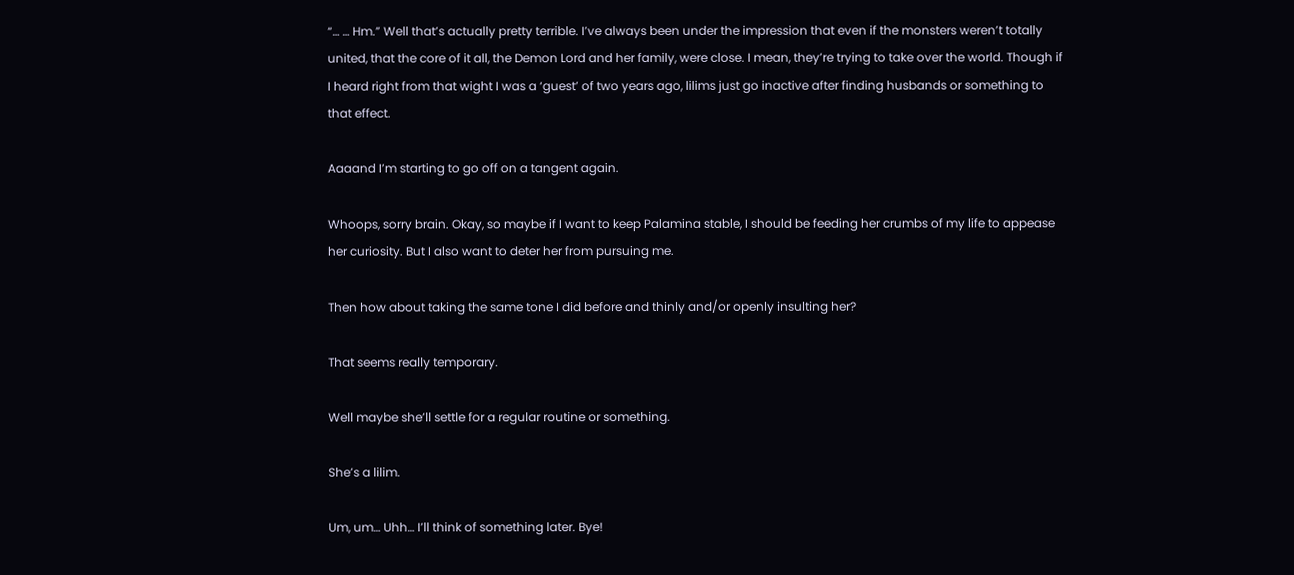“… … Hm.” Well that’s actually pretty terrible. I’ve always been under the impression that even if the monsters weren’t totally united, that the core of it all, the Demon Lord and her family, were close. I mean, they’re trying to take over the world. Though if I heard right from that wight I was a ‘guest’ of two years ago, lilims just go inactive after finding husbands or something to that effect.

Aaaand I’m starting to go off on a tangent again.

Whoops, sorry brain. Okay, so maybe if I want to keep Palamina stable, I should be feeding her crumbs of my life to appease her curiosity. But I also want to deter her from pursuing me.

Then how about taking the same tone I did before and thinly and/or openly insulting her?

That seems really temporary.

Well maybe she’ll settle for a regular routine or something.

She’s a lilim.

Um, um… Uhh… I’ll think of something later. Bye!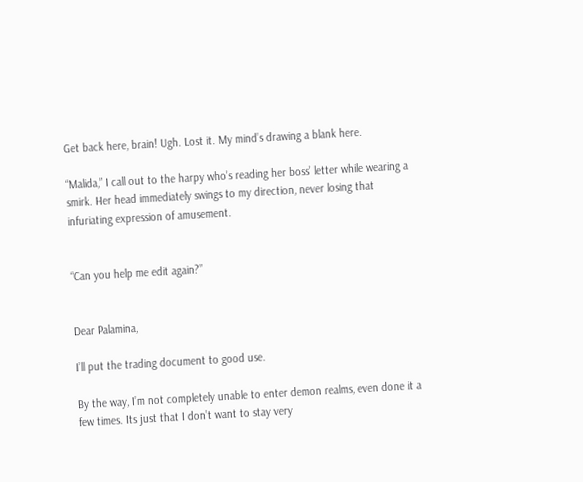Get back here, brain! Ugh. Lost it. My mind’s drawing a blank here.

“Malida,” I call out to the harpy who’s reading her boss’ letter while wearing a smirk. Her head immediately swings to my direction, never losing that infuriating expression of amusement.


“Can you help me edit again?”


Dear Palamina,

I’ll put the trading document to good use.

By the way, I’m not completely unable to enter demon realms, even done it a few times. Its just that I don’t want to stay very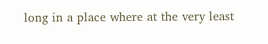long in a place where at the very least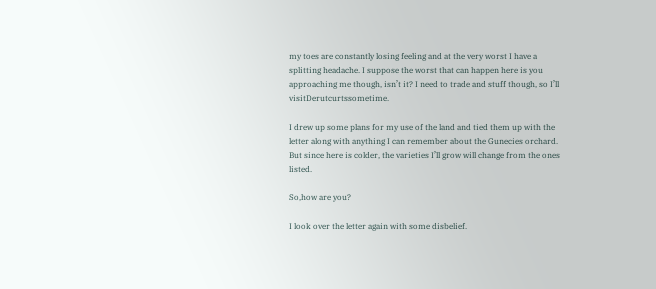my toes are constantly losing feeling and at the very worst I have a splitting headache. I suppose the worst that can happen here is you approaching me though, isn’t it? I need to trade and stuff though, so I’ll visitDerutcurtssometime.

I drew up some plans for my use of the land and tied them up with the letter along with anything I can remember about the Gunecies orchard. But since here is colder, the varieties I’ll grow will change from the ones listed.

So,how are you?

I look over the letter again with some disbelief.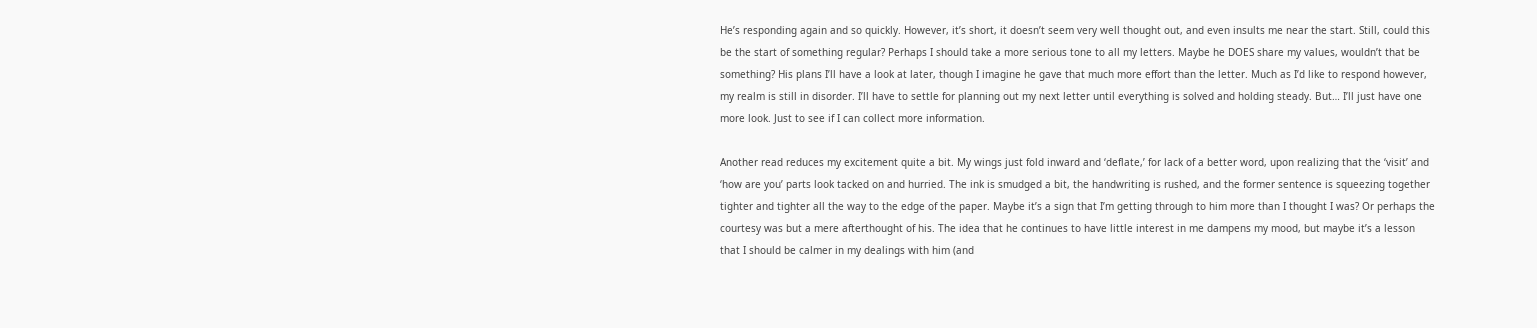He’s responding again and so quickly. However, it’s short, it doesn’t seem very well thought out, and even insults me near the start. Still, could this be the start of something regular? Perhaps I should take a more serious tone to all my letters. Maybe he DOES share my values, wouldn’t that be something? His plans I’ll have a look at later, though I imagine he gave that much more effort than the letter. Much as I’d like to respond however, my realm is still in disorder. I’ll have to settle for planning out my next letter until everything is solved and holding steady. But… I’ll just have one more look. Just to see if I can collect more information.

Another read reduces my excitement quite a bit. My wings just fold inward and ‘deflate,’ for lack of a better word, upon realizing that the ‘visit’ and ‘how are you’ parts look tacked on and hurried. The ink is smudged a bit, the handwriting is rushed, and the former sentence is squeezing together tighter and tighter all the way to the edge of the paper. Maybe it’s a sign that I’m getting through to him more than I thought I was? Or perhaps the courtesy was but a mere afterthought of his. The idea that he continues to have little interest in me dampens my mood, but maybe it’s a lesson that I should be calmer in my dealings with him (and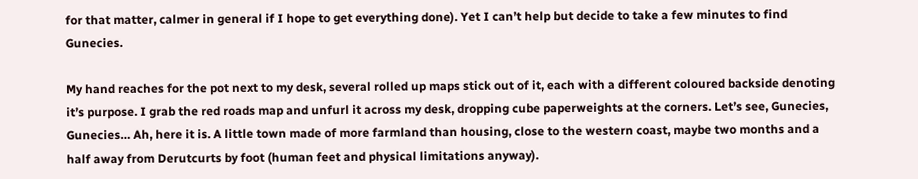for that matter, calmer in general if I hope to get everything done). Yet I can’t help but decide to take a few minutes to find Gunecies.

My hand reaches for the pot next to my desk, several rolled up maps stick out of it, each with a different coloured backside denoting it’s purpose. I grab the red roads map and unfurl it across my desk, dropping cube paperweights at the corners. Let’s see, Gunecies, Gunecies… Ah, here it is. A little town made of more farmland than housing, close to the western coast, maybe two months and a half away from Derutcurts by foot (human feet and physical limitations anyway).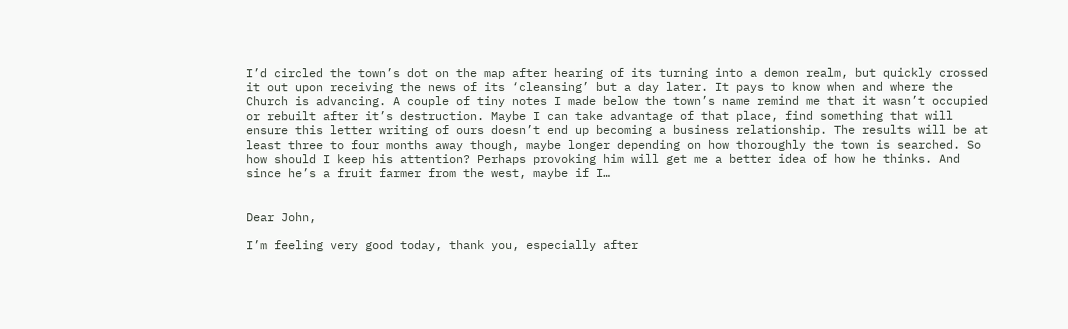I’d circled the town’s dot on the map after hearing of its turning into a demon realm, but quickly crossed it out upon receiving the news of its ‘cleansing’ but a day later. It pays to know when and where the Church is advancing. A couple of tiny notes I made below the town’s name remind me that it wasn’t occupied or rebuilt after it’s destruction. Maybe I can take advantage of that place, find something that will ensure this letter writing of ours doesn’t end up becoming a business relationship. The results will be at least three to four months away though, maybe longer depending on how thoroughly the town is searched. So how should I keep his attention? Perhaps provoking him will get me a better idea of how he thinks. And since he’s a fruit farmer from the west, maybe if I…


Dear John,

I’m feeling very good today, thank you, especially after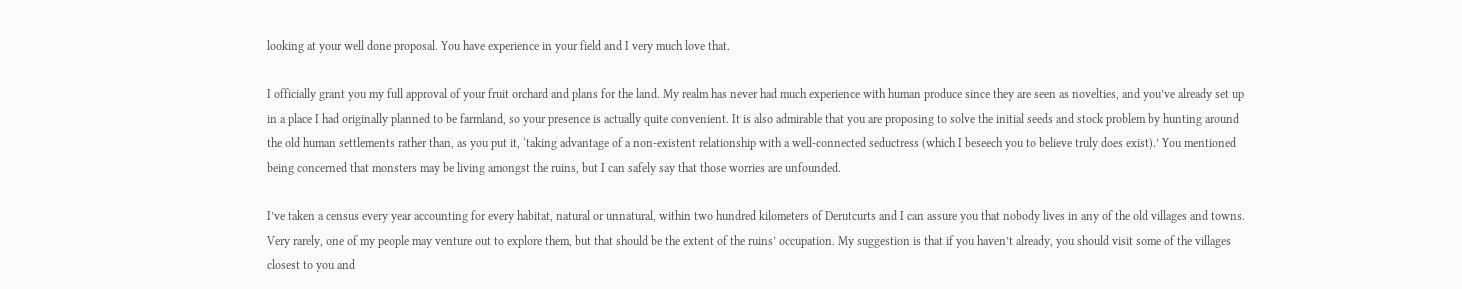looking at your well done proposal. You have experience in your field and I very much love that.

I officially grant you my full approval of your fruit orchard and plans for the land. My realm has never had much experience with human produce since they are seen as novelties, and you’ve already set up in a place I had originally planned to be farmland, so your presence is actually quite convenient. It is also admirable that you are proposing to solve the initial seeds and stock problem by hunting around the old human settlements rather than, as you put it, ‘taking advantage of a non-existent relationship with a well-connected seductress (which I beseech you to believe truly does exist).’ You mentioned being concerned that monsters may be living amongst the ruins, but I can safely say that those worries are unfounded.

I’ve taken a census every year accounting for every habitat, natural or unnatural, within two hundred kilometers of Derutcurts and I can assure you that nobody lives in any of the old villages and towns. Very rarely, one of my people may venture out to explore them, but that should be the extent of the ruins’ occupation. My suggestion is that if you haven’t already, you should visit some of the villages closest to you and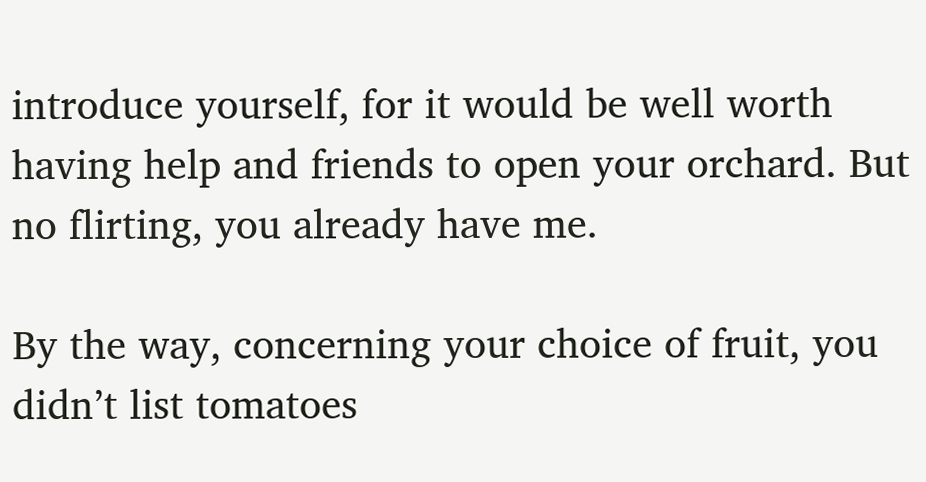introduce yourself, for it would be well worth having help and friends to open your orchard. But no flirting, you already have me.

By the way, concerning your choice of fruit, you didn’t list tomatoes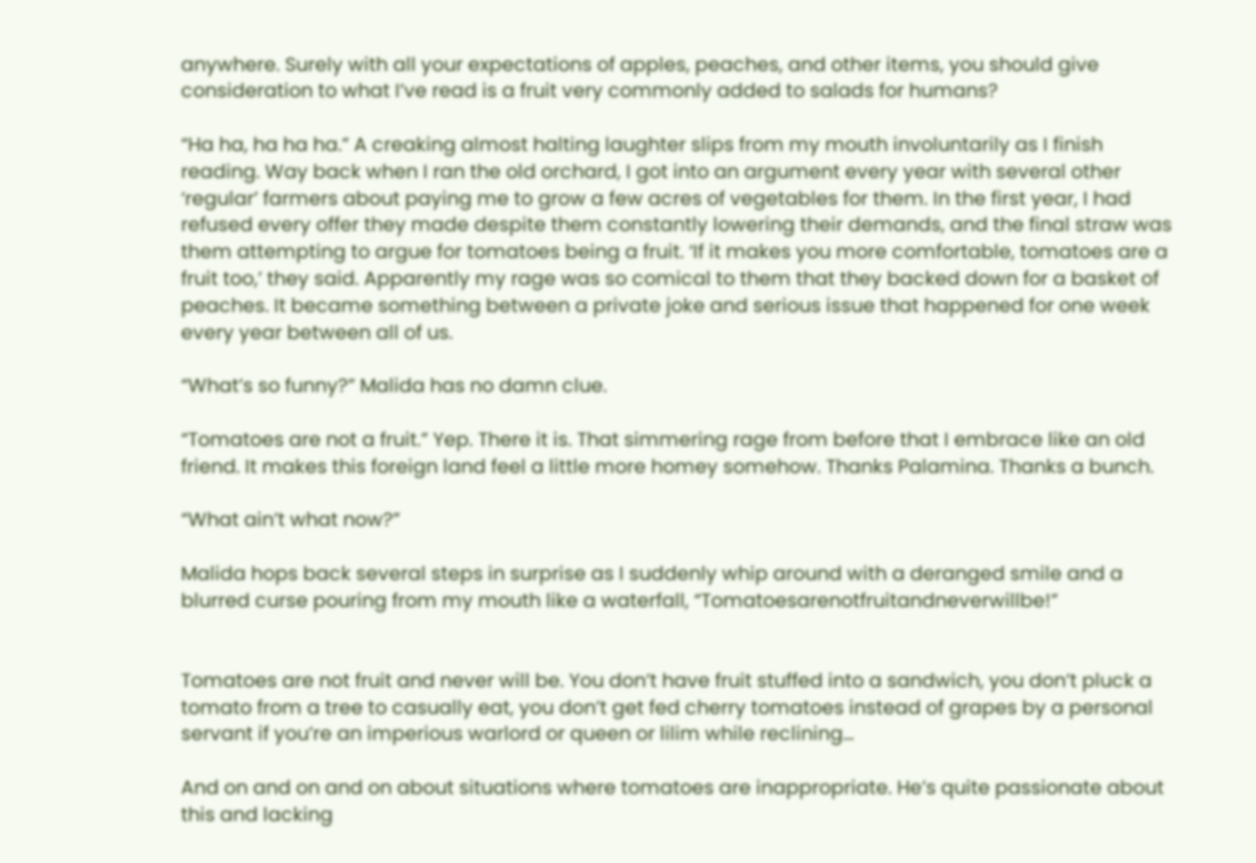anywhere. Surely with all your expectations of apples, peaches, and other items, you should give consideration to what I’ve read is a fruit very commonly added to salads for humans?

“Ha ha, ha ha ha.” A creaking almost halting laughter slips from my mouth involuntarily as I finish reading. Way back when I ran the old orchard, I got into an argument every year with several other ‘regular’ farmers about paying me to grow a few acres of vegetables for them. In the first year, I had refused every offer they made despite them constantly lowering their demands, and the final straw was them attempting to argue for tomatoes being a fruit. ‘If it makes you more comfortable, tomatoes are a fruit too,’ they said. Apparently my rage was so comical to them that they backed down for a basket of peaches. It became something between a private joke and serious issue that happened for one week every year between all of us.

“What’s so funny?” Malida has no damn clue.

“Tomatoes are not a fruit.” Yep. There it is. That simmering rage from before that I embrace like an old friend. It makes this foreign land feel a little more homey somehow. Thanks Palamina. Thanks a bunch.

“What ain’t what now?”

Malida hops back several steps in surprise as I suddenly whip around with a deranged smile and a blurred curse pouring from my mouth like a waterfall, “Tomatoesarenotfruitandneverwillbe!”


Tomatoes are not fruit and never will be. You don’t have fruit stuffed into a sandwich, you don’t pluck a tomato from a tree to casually eat, you don’t get fed cherry tomatoes instead of grapes by a personal servant if you’re an imperious warlord or queen or lilim while reclining…

And on and on and on about situations where tomatoes are inappropriate. He’s quite passionate about this and lacking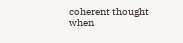coherent thought when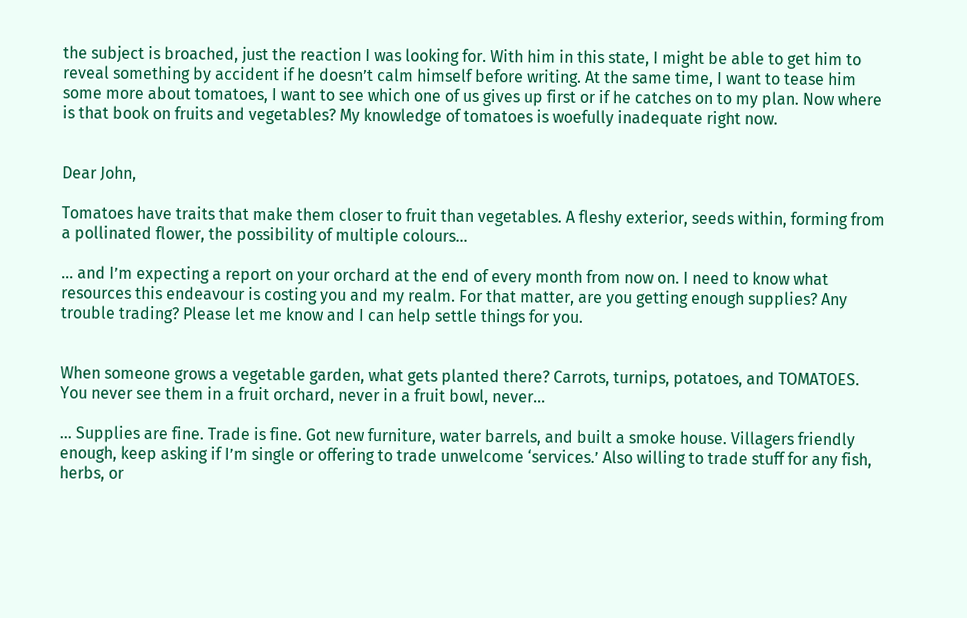the subject is broached, just the reaction I was looking for. With him in this state, I might be able to get him to reveal something by accident if he doesn’t calm himself before writing. At the same time, I want to tease him some more about tomatoes, I want to see which one of us gives up first or if he catches on to my plan. Now where is that book on fruits and vegetables? My knowledge of tomatoes is woefully inadequate right now.


Dear John,

Tomatoes have traits that make them closer to fruit than vegetables. A fleshy exterior, seeds within, forming from a pollinated flower, the possibility of multiple colours…

… and I’m expecting a report on your orchard at the end of every month from now on. I need to know what resources this endeavour is costing you and my realm. For that matter, are you getting enough supplies? Any trouble trading? Please let me know and I can help settle things for you.


When someone grows a vegetable garden, what gets planted there? Carrots, turnips, potatoes, and TOMATOES. You never see them in a fruit orchard, never in a fruit bowl, never…

… Supplies are fine. Trade is fine. Got new furniture, water barrels, and built a smoke house. Villagers friendly enough, keep asking if I’m single or offering to trade unwelcome ‘services.’ Also willing to trade stuff for any fish, herbs, or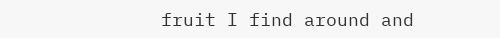fruit I find around and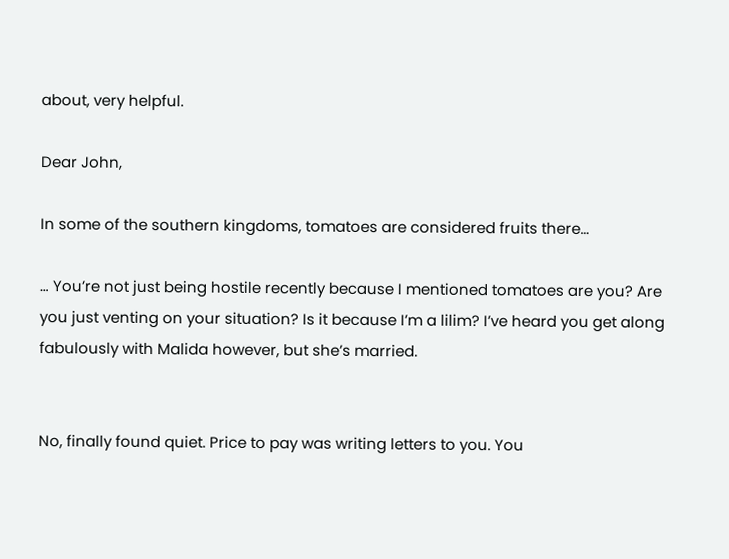about, very helpful.

Dear John,

In some of the southern kingdoms, tomatoes are considered fruits there…

… You’re not just being hostile recently because I mentioned tomatoes are you? Are you just venting on your situation? Is it because I’m a lilim? I’ve heard you get along fabulously with Malida however, but she’s married.


No, finally found quiet. Price to pay was writing letters to you. You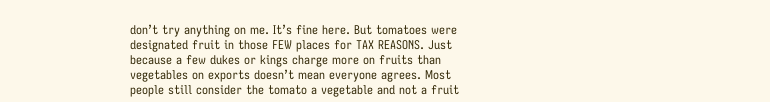don’t try anything on me. It’s fine here. But tomatoes were designated fruit in those FEW places for TAX REASONS. Just because a few dukes or kings charge more on fruits than vegetables on exports doesn’t mean everyone agrees. Most people still consider the tomato a vegetable and not a fruit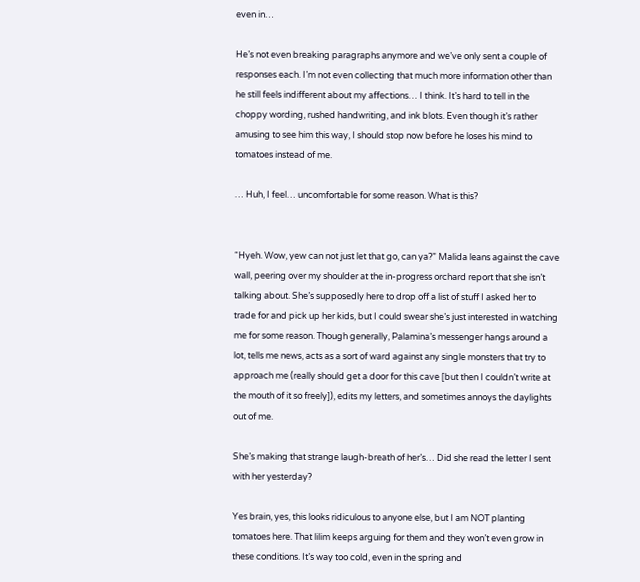even in…

He’s not even breaking paragraphs anymore and we’ve only sent a couple of responses each. I’m not even collecting that much more information other than he still feels indifferent about my affections… I think. It’s hard to tell in the choppy wording, rushed handwriting, and ink blots. Even though it’s rather amusing to see him this way, I should stop now before he loses his mind to tomatoes instead of me.

… Huh, I feel… uncomfortable for some reason. What is this?


“Hyeh. Wow, yew can not just let that go, can ya?” Malida leans against the cave wall, peering over my shoulder at the in-progress orchard report that she isn’t talking about. She’s supposedly here to drop off a list of stuff I asked her to trade for and pick up her kids, but I could swear she’s just interested in watching me for some reason. Though generally, Palamina’s messenger hangs around a lot, tells me news, acts as a sort of ward against any single monsters that try to approach me (really should get a door for this cave [but then I couldn’t write at the mouth of it so freely]), edits my letters, and sometimes annoys the daylights out of me.

She’s making that strange laugh-breath of her’s… Did she read the letter I sent with her yesterday?

Yes brain, yes, this looks ridiculous to anyone else, but I am NOT planting tomatoes here. That lilim keeps arguing for them and they won’t even grow in these conditions. It’s way too cold, even in the spring and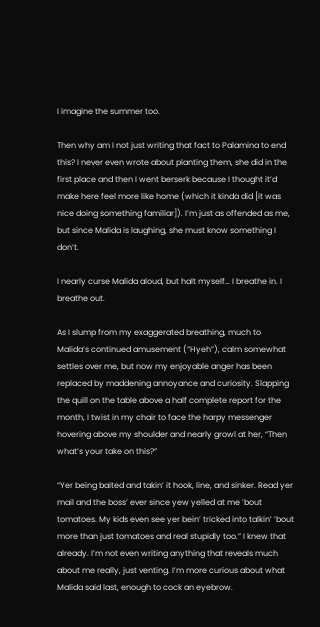I imagine the summer too.

Then why am I not just writing that fact to Palamina to end this? I never even wrote about planting them, she did in the first place and then I went berserk because I thought it’d make here feel more like home (which it kinda did [it was nice doing something familiar]). I’m just as offended as me, but since Malida is laughing, she must know something I don’t.

I nearly curse Malida aloud, but halt myself… I breathe in. I breathe out.

As I slump from my exaggerated breathing, much to Malida’s continued amusement (“Hyeh”), calm somewhat settles over me, but now my enjoyable anger has been replaced by maddening annoyance and curiosity. Slapping the quill on the table above a half complete report for the month, I twist in my chair to face the harpy messenger hovering above my shoulder and nearly growl at her, “Then what’s your take on this?”

“Yer being baited and takin’ it hook, line, and sinker. Read yer mail and the boss’ ever since yew yelled at me ’bout tomatoes. My kids even see yer bein’ tricked into talkin’ ’bout more than just tomatoes and real stupidly too.” I knew that already. I’m not even writing anything that reveals much about me really, just venting. I’m more curious about what Malida said last, enough to cock an eyebrow.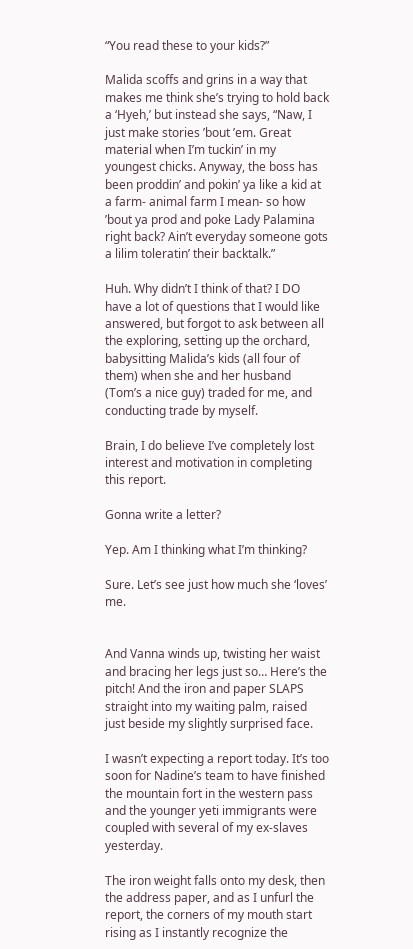“You read these to your kids?”

Malida scoffs and grins in a way that makes me think she’s trying to hold back a ‘Hyeh,’ but instead she says, “Naw, I just make stories ’bout ’em. Great material when I’m tuckin’ in my youngest chicks. Anyway, the boss has been proddin’ and pokin’ ya like a kid at a farm- animal farm I mean- so how ’bout ya prod and poke Lady Palamina right back? Ain’t everyday someone gots a lilim toleratin’ their backtalk.”

Huh. Why didn’t I think of that? I DO have a lot of questions that I would like answered, but forgot to ask between all the exploring, setting up the orchard, babysitting Malida’s kids (all four of them) when she and her husband (Tom’s a nice guy) traded for me, and conducting trade by myself.

Brain, I do believe I’ve completely lost interest and motivation in completing this report.

Gonna write a letter?

Yep. Am I thinking what I’m thinking?

Sure. Let’s see just how much she ‘loves’ me.


And Vanna winds up, twisting her waist and bracing her legs just so… Here’s the pitch! And the iron and paper SLAPS straight into my waiting palm, raised just beside my slightly surprised face.

I wasn’t expecting a report today. It’s too soon for Nadine’s team to have finished the mountain fort in the western pass and the younger yeti immigrants were coupled with several of my ex-slaves yesterday.

The iron weight falls onto my desk, then the address paper, and as I unfurl the report, the corners of my mouth start rising as I instantly recognize the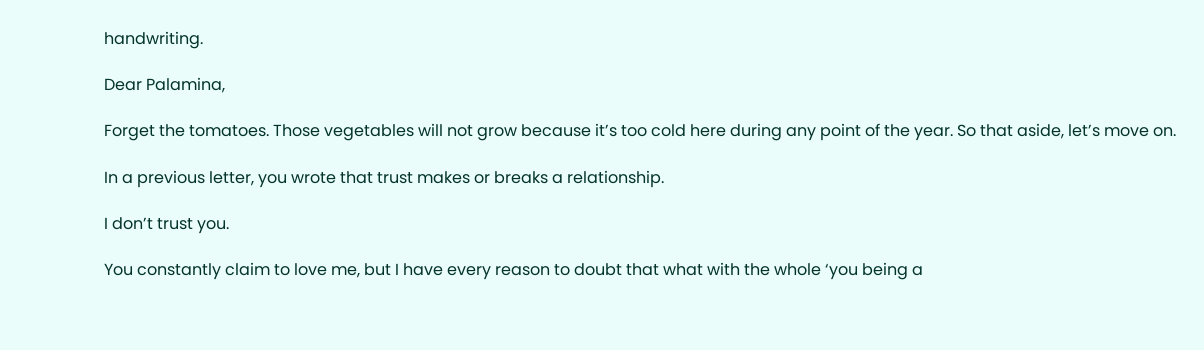handwriting.

Dear Palamina,

Forget the tomatoes. Those vegetables will not grow because it’s too cold here during any point of the year. So that aside, let’s move on.

In a previous letter, you wrote that trust makes or breaks a relationship.

I don’t trust you.

You constantly claim to love me, but I have every reason to doubt that what with the whole ‘you being a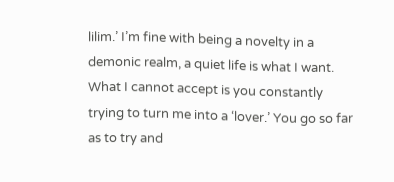lilim.’ I’m fine with being a novelty in a demonic realm, a quiet life is what I want. What I cannot accept is you constantly trying to turn me into a ‘lover.’ You go so far as to try and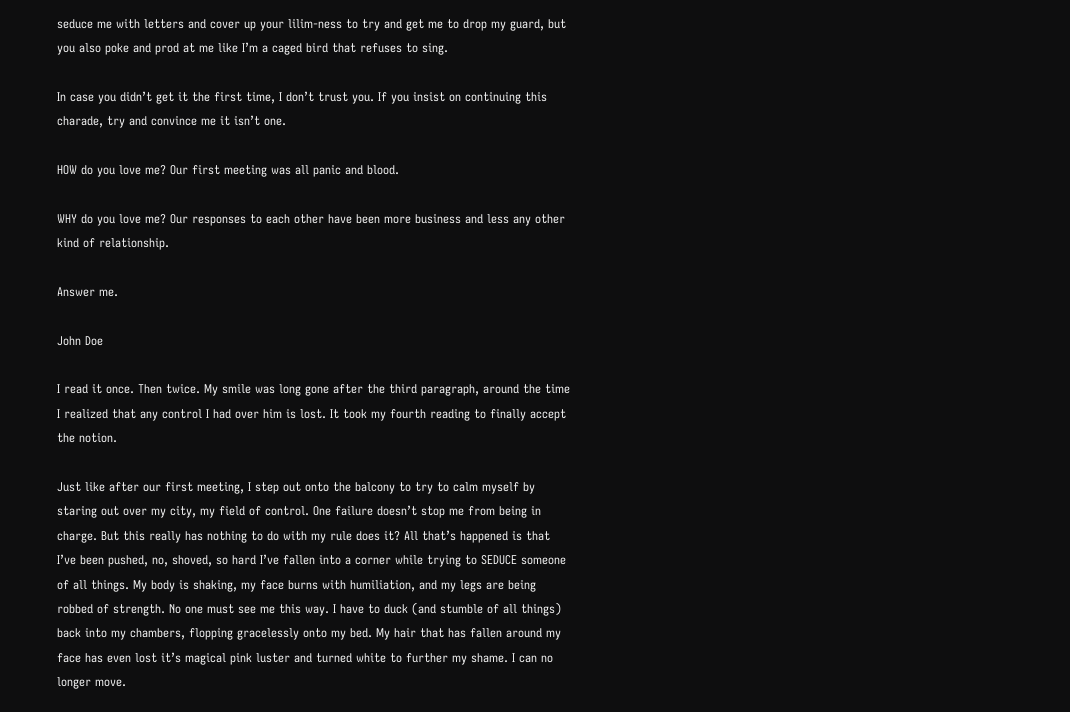seduce me with letters and cover up your lilim-ness to try and get me to drop my guard, but you also poke and prod at me like I’m a caged bird that refuses to sing.

In case you didn’t get it the first time, I don’t trust you. If you insist on continuing this charade, try and convince me it isn’t one.

HOW do you love me? Our first meeting was all panic and blood.

WHY do you love me? Our responses to each other have been more business and less any other kind of relationship.

Answer me.

John Doe

I read it once. Then twice. My smile was long gone after the third paragraph, around the time I realized that any control I had over him is lost. It took my fourth reading to finally accept the notion.

Just like after our first meeting, I step out onto the balcony to try to calm myself by staring out over my city, my field of control. One failure doesn’t stop me from being in charge. But this really has nothing to do with my rule does it? All that’s happened is that I’ve been pushed, no, shoved, so hard I’ve fallen into a corner while trying to SEDUCE someone of all things. My body is shaking, my face burns with humiliation, and my legs are being robbed of strength. No one must see me this way. I have to duck (and stumble of all things) back into my chambers, flopping gracelessly onto my bed. My hair that has fallen around my face has even lost it’s magical pink luster and turned white to further my shame. I can no longer move.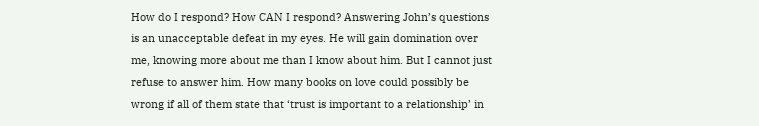How do I respond? How CAN I respond? Answering John’s questions is an unacceptable defeat in my eyes. He will gain domination over me, knowing more about me than I know about him. But I cannot just refuse to answer him. How many books on love could possibly be wrong if all of them state that ‘trust is important to a relationship’ in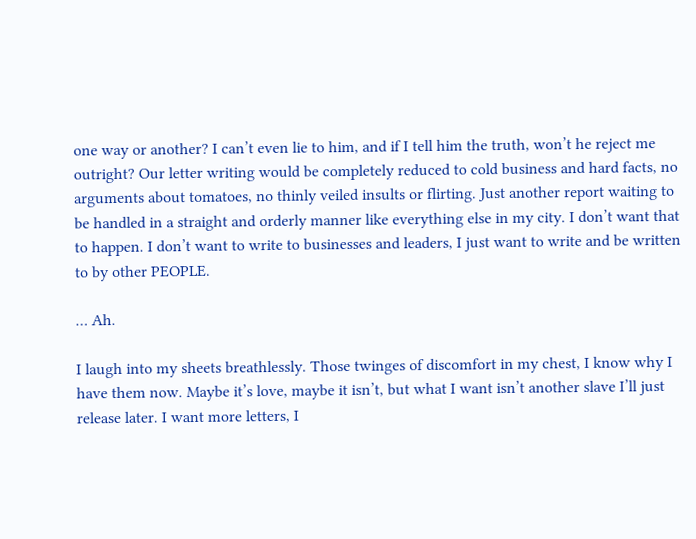one way or another? I can’t even lie to him, and if I tell him the truth, won’t he reject me outright? Our letter writing would be completely reduced to cold business and hard facts, no arguments about tomatoes, no thinly veiled insults or flirting. Just another report waiting to be handled in a straight and orderly manner like everything else in my city. I don’t want that to happen. I don’t want to write to businesses and leaders, I just want to write and be written to by other PEOPLE.

… Ah.

I laugh into my sheets breathlessly. Those twinges of discomfort in my chest, I know why I have them now. Maybe it’s love, maybe it isn’t, but what I want isn’t another slave I’ll just release later. I want more letters, I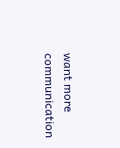want more communication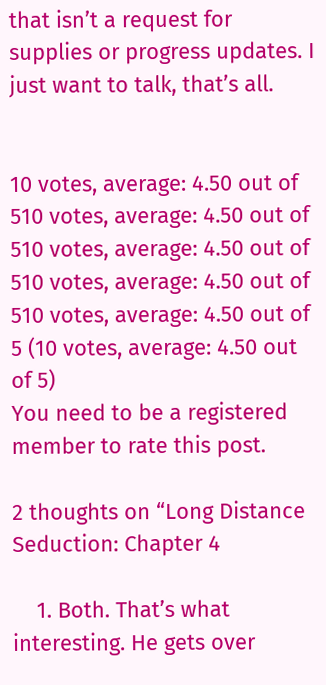that isn’t a request for supplies or progress updates. I just want to talk, that’s all.


10 votes, average: 4.50 out of 510 votes, average: 4.50 out of 510 votes, average: 4.50 out of 510 votes, average: 4.50 out of 510 votes, average: 4.50 out of 5 (10 votes, average: 4.50 out of 5)
You need to be a registered member to rate this post.

2 thoughts on “Long Distance Seduction: Chapter 4

    1. Both. That’s what interesting. He gets over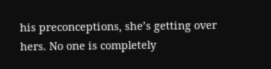his preconceptions, she’s getting over hers. No one is completely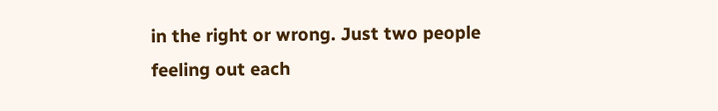in the right or wrong. Just two people feeling out each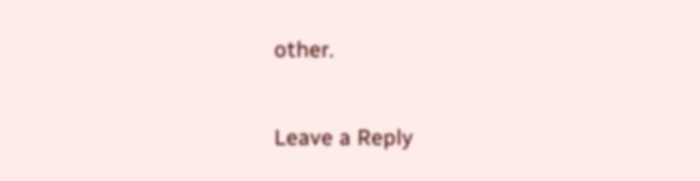other.

Leave a Reply